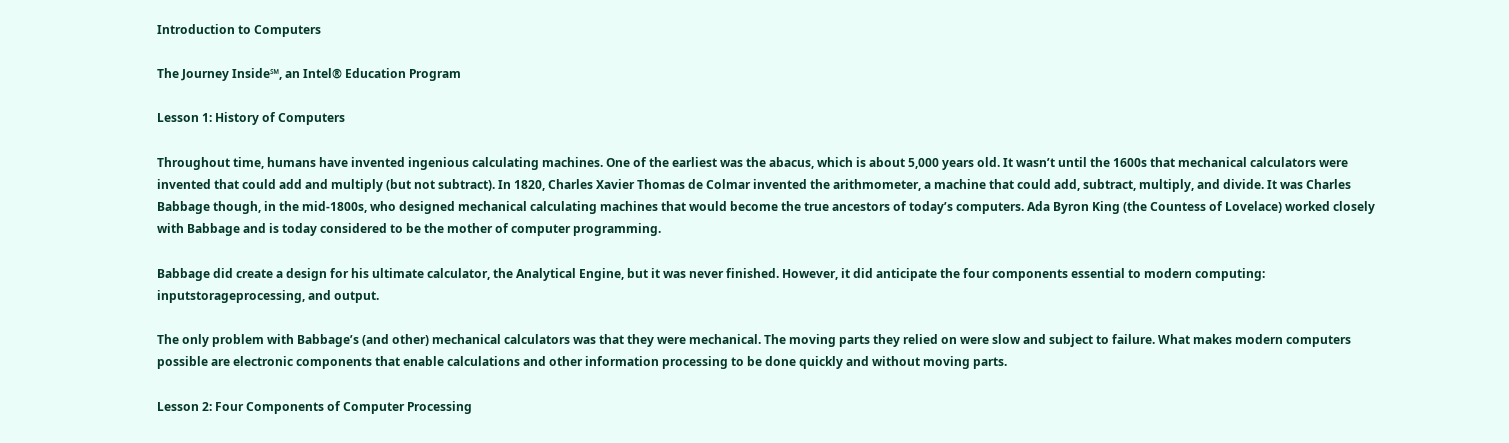Introduction to Computers

The Journey Inside℠, an Intel® Education Program

Lesson 1: History of Computers

Throughout time, humans have invented ingenious calculating machines. One of the earliest was the abacus, which is about 5,000 years old. It wasn’t until the 1600s that mechanical calculators were invented that could add and multiply (but not subtract). In 1820, Charles Xavier Thomas de Colmar invented the arithmometer, a machine that could add, subtract, multiply, and divide. It was Charles Babbage though, in the mid-1800s, who designed mechanical calculating machines that would become the true ancestors of today’s computers. Ada Byron King (the Countess of Lovelace) worked closely with Babbage and is today considered to be the mother of computer programming.

Babbage did create a design for his ultimate calculator, the Analytical Engine, but it was never finished. However, it did anticipate the four components essential to modern computing: inputstorageprocessing, and output.

The only problem with Babbage’s (and other) mechanical calculators was that they were mechanical. The moving parts they relied on were slow and subject to failure. What makes modern computers possible are electronic components that enable calculations and other information processing to be done quickly and without moving parts.

Lesson 2: Four Components of Computer Processing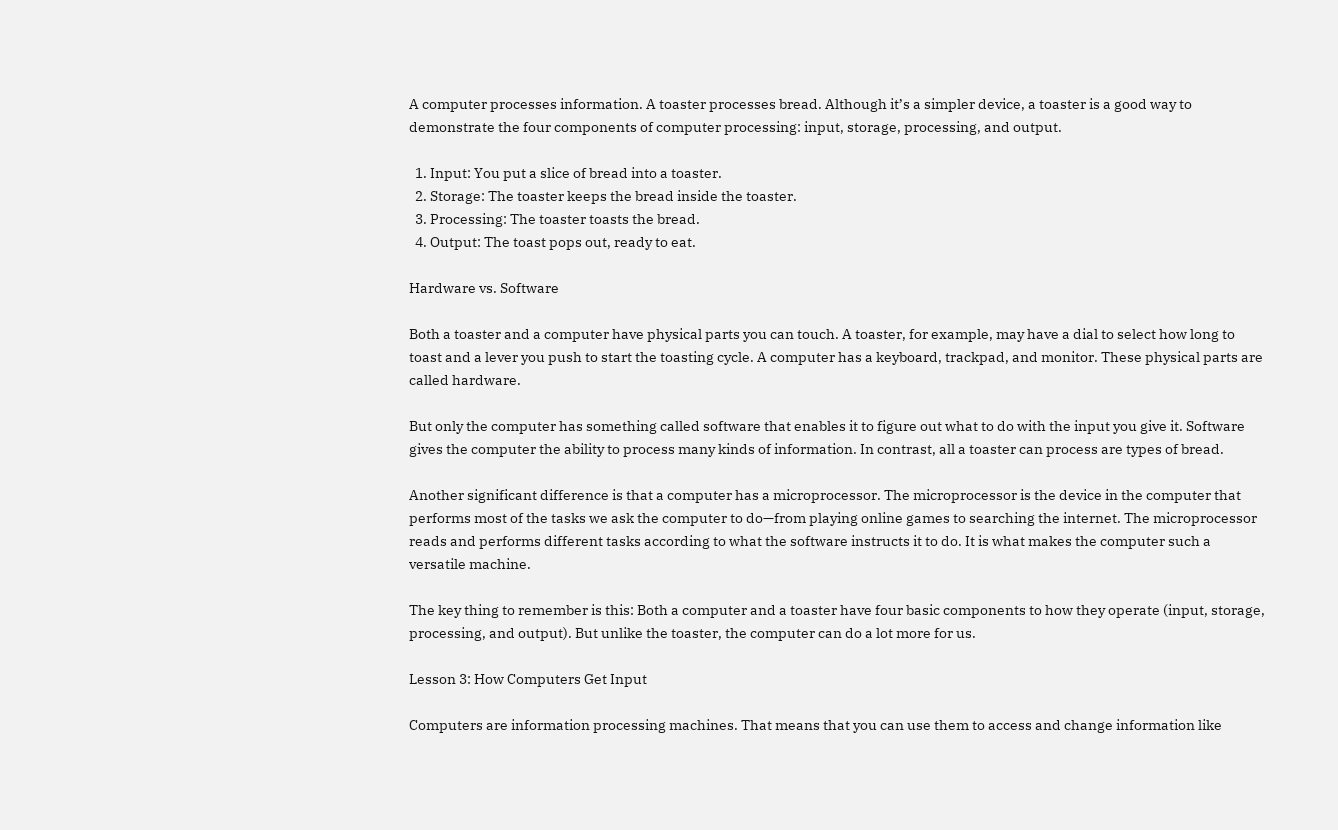A computer processes information. A toaster processes bread. Although it’s a simpler device, a toaster is a good way to demonstrate the four components of computer processing: input, storage, processing, and output.

  1. Input: You put a slice of bread into a toaster.
  2. Storage: The toaster keeps the bread inside the toaster.
  3. Processing: The toaster toasts the bread.
  4. Output: The toast pops out, ready to eat.

Hardware vs. Software

Both a toaster and a computer have physical parts you can touch. A toaster, for example, may have a dial to select how long to toast and a lever you push to start the toasting cycle. A computer has a keyboard, trackpad, and monitor. These physical parts are called hardware.

But only the computer has something called software that enables it to figure out what to do with the input you give it. Software gives the computer the ability to process many kinds of information. In contrast, all a toaster can process are types of bread.

Another significant difference is that a computer has a microprocessor. The microprocessor is the device in the computer that performs most of the tasks we ask the computer to do—from playing online games to searching the internet. The microprocessor reads and performs different tasks according to what the software instructs it to do. It is what makes the computer such a versatile machine.

The key thing to remember is this: Both a computer and a toaster have four basic components to how they operate (input, storage, processing, and output). But unlike the toaster, the computer can do a lot more for us.

Lesson 3: How Computers Get Input

Computers are information processing machines. That means that you can use them to access and change information like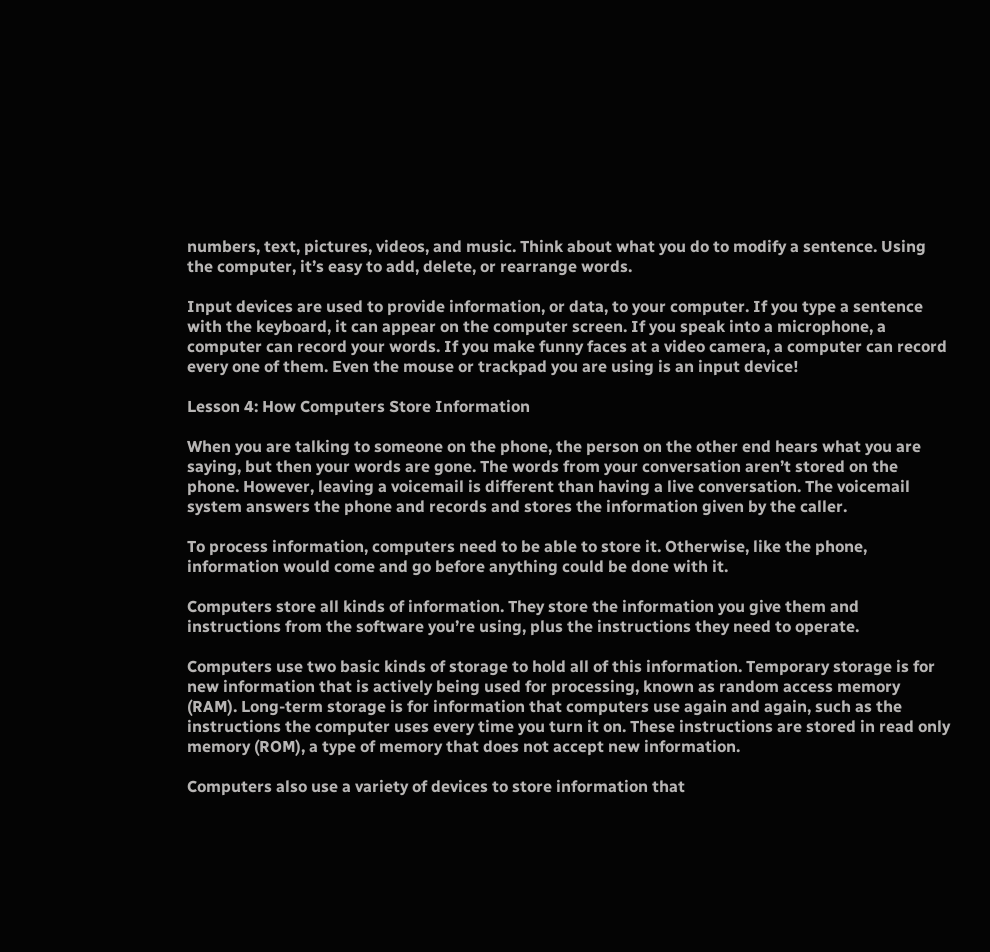numbers, text, pictures, videos, and music. Think about what you do to modify a sentence. Using the computer, it’s easy to add, delete, or rearrange words.

Input devices are used to provide information, or data, to your computer. If you type a sentence with the keyboard, it can appear on the computer screen. If you speak into a microphone, a computer can record your words. If you make funny faces at a video camera, a computer can record every one of them. Even the mouse or trackpad you are using is an input device!

Lesson 4: How Computers Store Information

When you are talking to someone on the phone, the person on the other end hears what you are saying, but then your words are gone. The words from your conversation aren’t stored on the phone. However, leaving a voicemail is different than having a live conversation. The voicemail system answers the phone and records and stores the information given by the caller.

To process information, computers need to be able to store it. Otherwise, like the phone, information would come and go before anything could be done with it.

Computers store all kinds of information. They store the information you give them and instructions from the software you’re using, plus the instructions they need to operate.

Computers use two basic kinds of storage to hold all of this information. Temporary storage is for new information that is actively being used for processing, known as random access memory (RAM). Long-term storage is for information that computers use again and again, such as the instructions the computer uses every time you turn it on. These instructions are stored in read only memory (ROM), a type of memory that does not accept new information.

Computers also use a variety of devices to store information that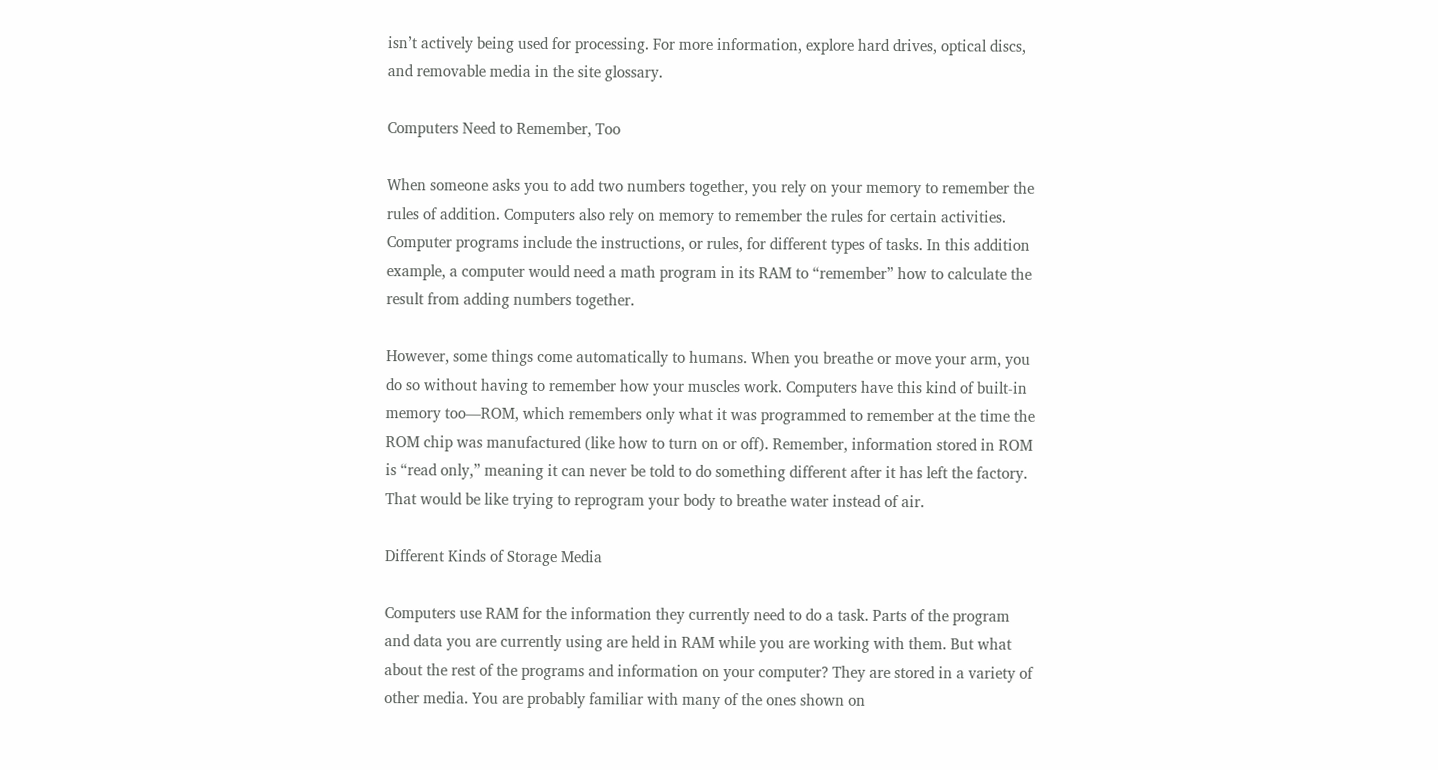isn’t actively being used for processing. For more information, explore hard drives, optical discs, and removable media in the site glossary.

Computers Need to Remember, Too

When someone asks you to add two numbers together, you rely on your memory to remember the rules of addition. Computers also rely on memory to remember the rules for certain activities. Computer programs include the instructions, or rules, for different types of tasks. In this addition example, a computer would need a math program in its RAM to “remember” how to calculate the result from adding numbers together.

However, some things come automatically to humans. When you breathe or move your arm, you do so without having to remember how your muscles work. Computers have this kind of built-in memory too—ROM, which remembers only what it was programmed to remember at the time the ROM chip was manufactured (like how to turn on or off). Remember, information stored in ROM is “read only,” meaning it can never be told to do something different after it has left the factory. That would be like trying to reprogram your body to breathe water instead of air.

Different Kinds of Storage Media

Computers use RAM for the information they currently need to do a task. Parts of the program and data you are currently using are held in RAM while you are working with them. But what about the rest of the programs and information on your computer? They are stored in a variety of other media. You are probably familiar with many of the ones shown on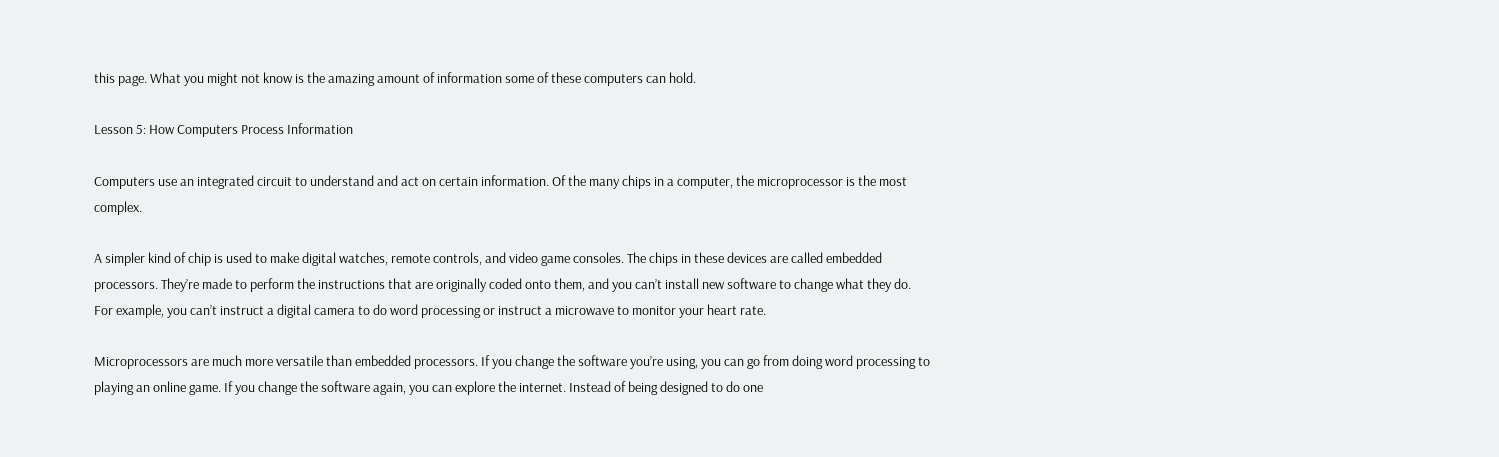this page. What you might not know is the amazing amount of information some of these computers can hold.

Lesson 5: How Computers Process Information

Computers use an integrated circuit to understand and act on certain information. Of the many chips in a computer, the microprocessor is the most complex.

A simpler kind of chip is used to make digital watches, remote controls, and video game consoles. The chips in these devices are called embedded processors. They’re made to perform the instructions that are originally coded onto them, and you can’t install new software to change what they do. For example, you can’t instruct a digital camera to do word processing or instruct a microwave to monitor your heart rate.

Microprocessors are much more versatile than embedded processors. If you change the software you’re using, you can go from doing word processing to playing an online game. If you change the software again, you can explore the internet. Instead of being designed to do one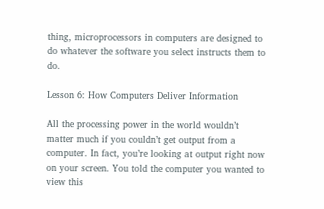thing, microprocessors in computers are designed to do whatever the software you select instructs them to do.

Lesson 6: How Computers Deliver Information

All the processing power in the world wouldn’t matter much if you couldn’t get output from a computer. In fact, you’re looking at output right now on your screen. You told the computer you wanted to view this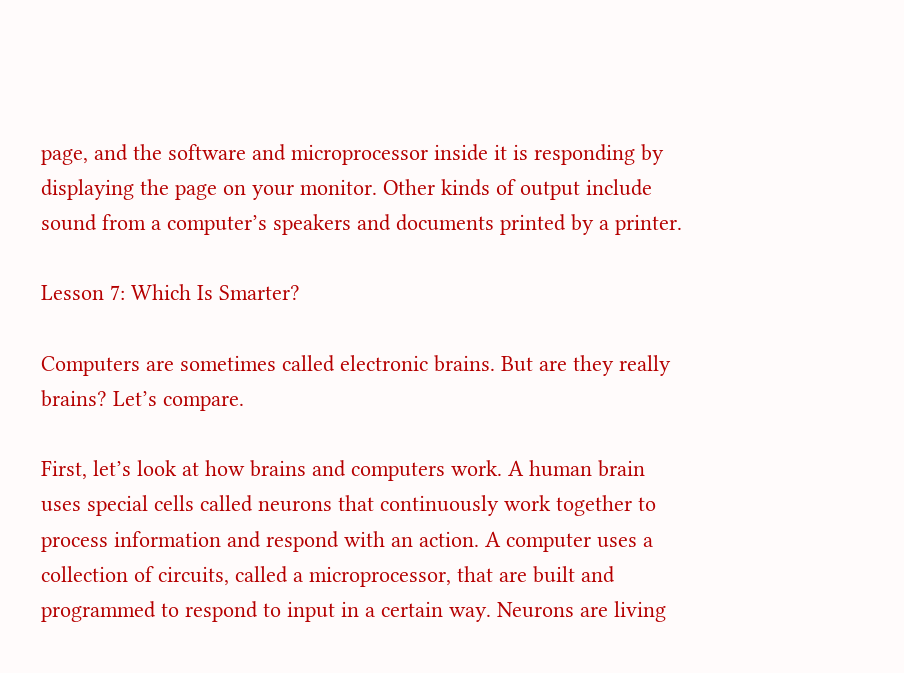page, and the software and microprocessor inside it is responding by displaying the page on your monitor. Other kinds of output include sound from a computer’s speakers and documents printed by a printer.

Lesson 7: Which Is Smarter?

Computers are sometimes called electronic brains. But are they really brains? Let’s compare.

First, let’s look at how brains and computers work. A human brain uses special cells called neurons that continuously work together to process information and respond with an action. A computer uses a collection of circuits, called a microprocessor, that are built and programmed to respond to input in a certain way. Neurons are living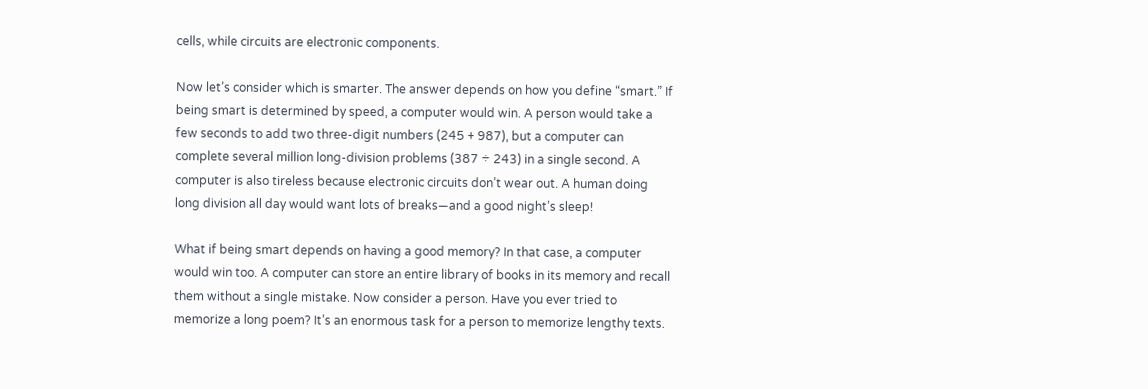cells, while circuits are electronic components.

Now let’s consider which is smarter. The answer depends on how you define “smart.” If being smart is determined by speed, a computer would win. A person would take a few seconds to add two three-digit numbers (245 + 987), but a computer can complete several million long-division problems (387 ÷ 243) in a single second. A computer is also tireless because electronic circuits don’t wear out. A human doing long division all day would want lots of breaks—and a good night’s sleep!

What if being smart depends on having a good memory? In that case, a computer would win too. A computer can store an entire library of books in its memory and recall them without a single mistake. Now consider a person. Have you ever tried to memorize a long poem? It’s an enormous task for a person to memorize lengthy texts.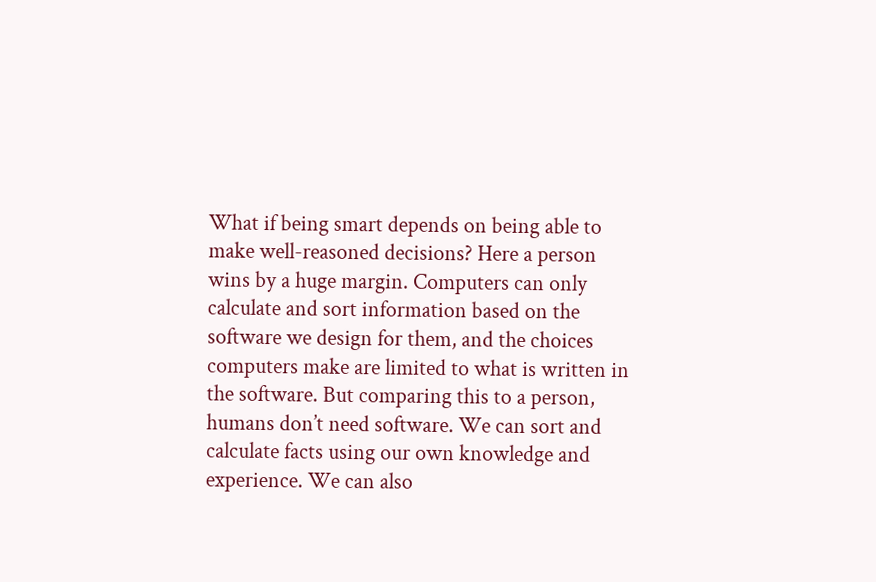What if being smart depends on being able to make well-reasoned decisions? Here a person wins by a huge margin. Computers can only calculate and sort information based on the software we design for them, and the choices computers make are limited to what is written in the software. But comparing this to a person, humans don’t need software. We can sort and calculate facts using our own knowledge and experience. We can also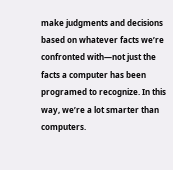make judgments and decisions based on whatever facts we’re confronted with—not just the facts a computer has been programed to recognize. In this way, we’re a lot smarter than computers.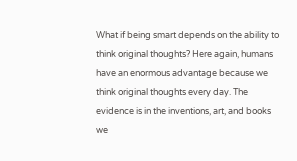What if being smart depends on the ability to think original thoughts? Here again, humans have an enormous advantage because we think original thoughts every day. The evidence is in the inventions, art, and books we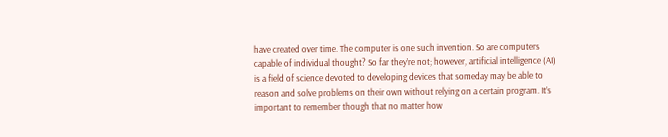have created over time. The computer is one such invention. So are computers capable of individual thought? So far they’re not; however, artificial intelligence (AI) is a field of science devoted to developing devices that someday may be able to reason and solve problems on their own without relying on a certain program. It’s important to remember though that no matter how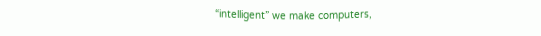“intelligent” we make computers,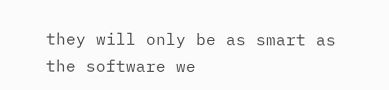they will only be as smart as the software we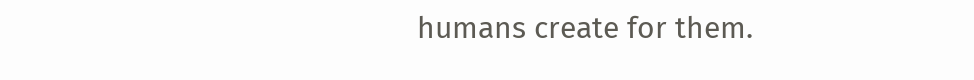humans create for them.